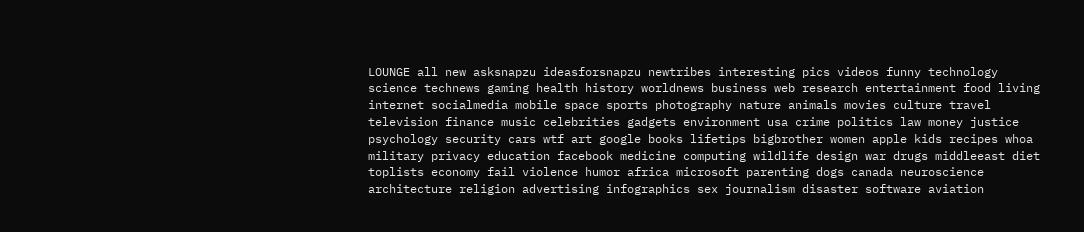LOUNGE all new asksnapzu ideasforsnapzu newtribes interesting pics videos funny technology science technews gaming health history worldnews business web research entertainment food living internet socialmedia mobile space sports photography nature animals movies culture travel television finance music celebrities gadgets environment usa crime politics law money justice psychology security cars wtf art google books lifetips bigbrother women apple kids recipes whoa military privacy education facebook medicine computing wildlife design war drugs middleeast diet toplists economy fail violence humor africa microsoft parenting dogs canada neuroscience architecture religion advertising infographics sex journalism disaster software aviation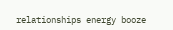relationships energy booze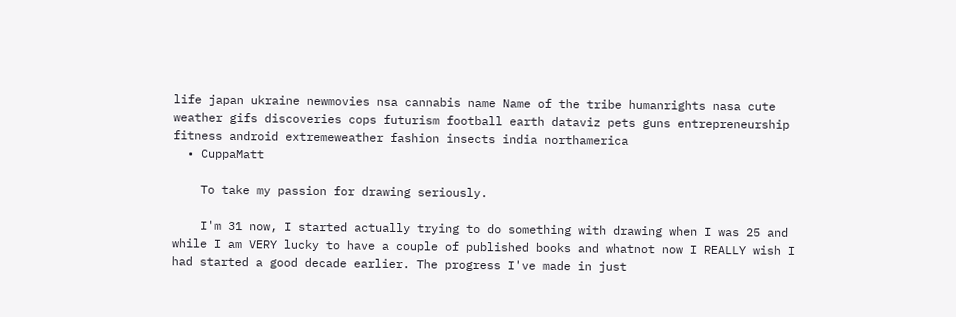life japan ukraine newmovies nsa cannabis name Name of the tribe humanrights nasa cute weather gifs discoveries cops futurism football earth dataviz pets guns entrepreneurship fitness android extremeweather fashion insects india northamerica
  • CuppaMatt

    To take my passion for drawing seriously.

    I'm 31 now, I started actually trying to do something with drawing when I was 25 and while I am VERY lucky to have a couple of published books and whatnot now I REALLY wish I had started a good decade earlier. The progress I've made in just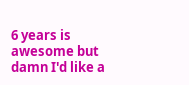6 years is awesome but damn I'd like a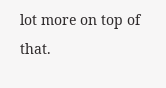lot more on top of that.